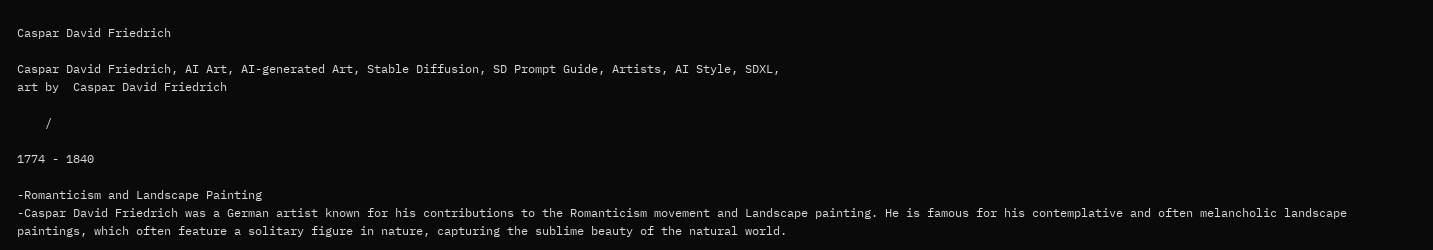Caspar David Friedrich

Caspar David Friedrich, AI Art, AI-generated Art, Stable Diffusion, SD Prompt Guide, Artists, AI Style, SDXL,
art by  Caspar David Friedrich

    /

1774 - 1840

-Romanticism and Landscape Painting
-Caspar David Friedrich was a German artist known for his contributions to the Romanticism movement and Landscape painting. He is famous for his contemplative and often melancholic landscape paintings, which often feature a solitary figure in nature, capturing the sublime beauty of the natural world.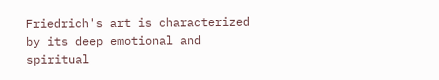Friedrich's art is characterized by its deep emotional and spiritual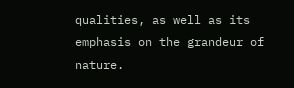qualities, as well as its emphasis on the grandeur of nature.